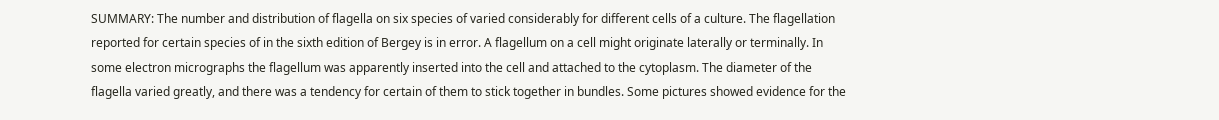SUMMARY: The number and distribution of flagella on six species of varied considerably for different cells of a culture. The flagellation reported for certain species of in the sixth edition of Bergey is in error. A flagellum on a cell might originate laterally or terminally. In some electron micrographs the flagellum was apparently inserted into the cell and attached to the cytoplasm. The diameter of the flagella varied greatly, and there was a tendency for certain of them to stick together in bundles. Some pictures showed evidence for the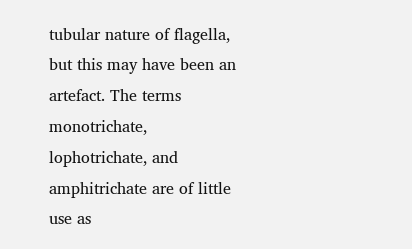tubular nature of flagella, but this may have been an artefact. The terms monotrichate, lophotrichate, and amphitrichate are of little use as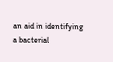an aid in identifying a bacterial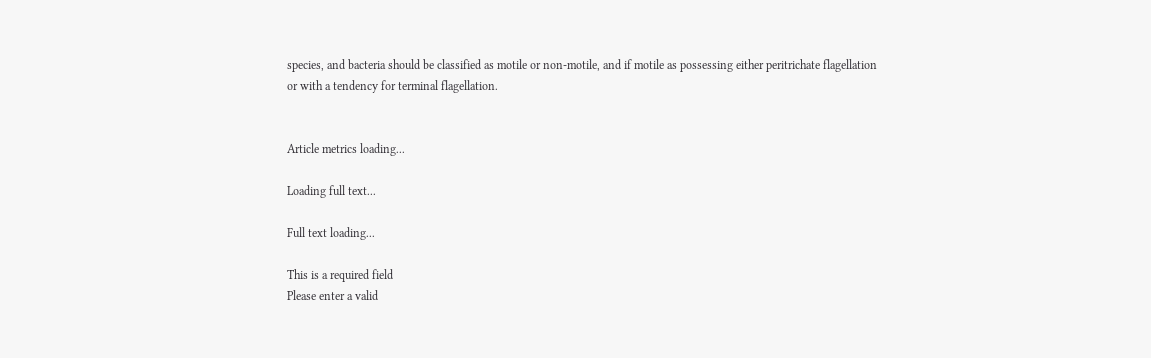species, and bacteria should be classified as motile or non-motile, and if motile as possessing either peritrichate flagellation or with a tendency for terminal flagellation.


Article metrics loading...

Loading full text...

Full text loading...

This is a required field
Please enter a valid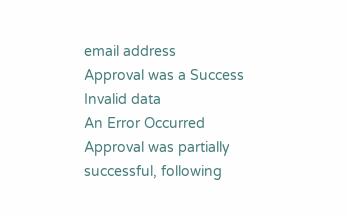email address
Approval was a Success
Invalid data
An Error Occurred
Approval was partially successful, following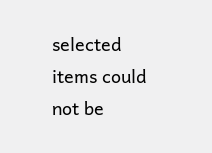selected items could not be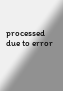processed due to error